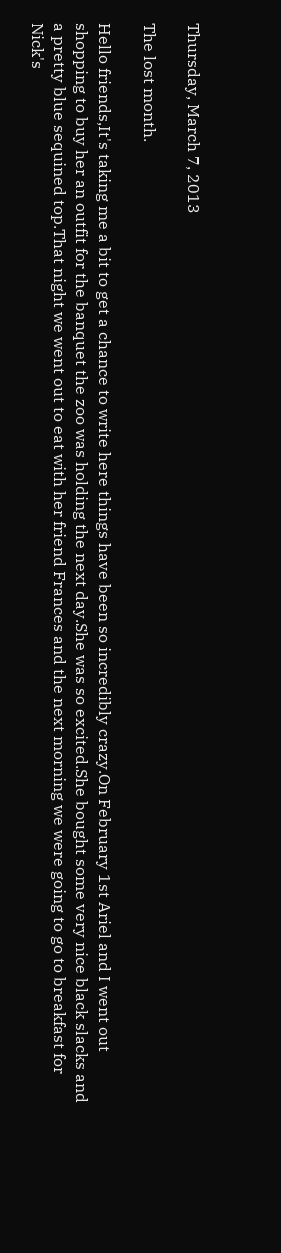Thursday, March 7, 2013

The lost month.

Hello friends,It's taking me a bit to get a chance to write here things have been so incredibly crazy.On February 1st Ariel and I went out shopping to buy her an outfit for the banquet the zoo was holding the next day.She was so excited.She bought some very nice black slacks and a pretty blue sequined top.That night we went out to eat with her friend Frances and the next morning we were going to go to breakfast for Nick's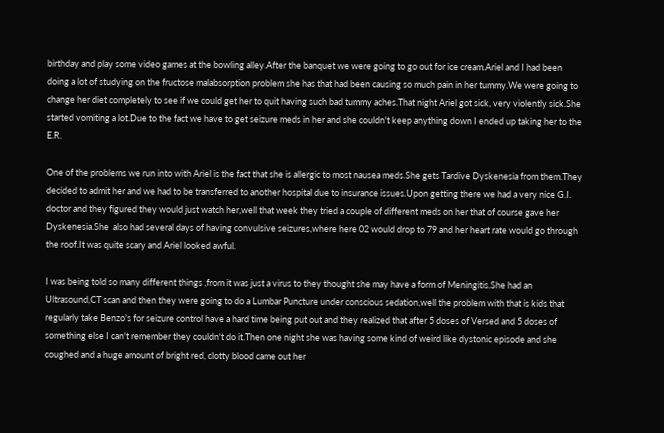birthday and play some video games at the bowling alley.After the banquet we were going to go out for ice cream.Ariel and I had been doing a lot of studying on the fructose malabsorption problem she has that had been causing so much pain in her tummy.We were going to change her diet completely to see if we could get her to quit having such bad tummy aches.That night Ariel got sick, very violently sick.She started vomiting a lot.Due to the fact we have to get seizure meds in her and she couldn't keep anything down I ended up taking her to the E.R.

One of the problems we run into with Ariel is the fact that she is allergic to most nausea meds.She gets Tardive Dyskenesia from them.They decided to admit her and we had to be transferred to another hospital due to insurance issues.Upon getting there we had a very nice G.I. doctor and they figured they would just watch her,well that week they tried a couple of different meds on her that of course gave her Dyskenesia.She  also had several days of having convulsive seizures,where here 02 would drop to 79 and her heart rate would go through the roof.It was quite scary and Ariel looked awful.

I was being told so many different things ,from it was just a virus to they thought she may have a form of Meningitis.She had an Ultrasound,CT scan and then they were going to do a Lumbar Puncture under conscious sedation,well the problem with that is kids that regularly take Benzo's for seizure control have a hard time being put out and they realized that after 5 doses of Versed and 5 doses of something else I can't remember they couldn't do it.Then one night she was having some kind of weird like dystonic episode and she coughed and a huge amount of bright red, clotty blood came out her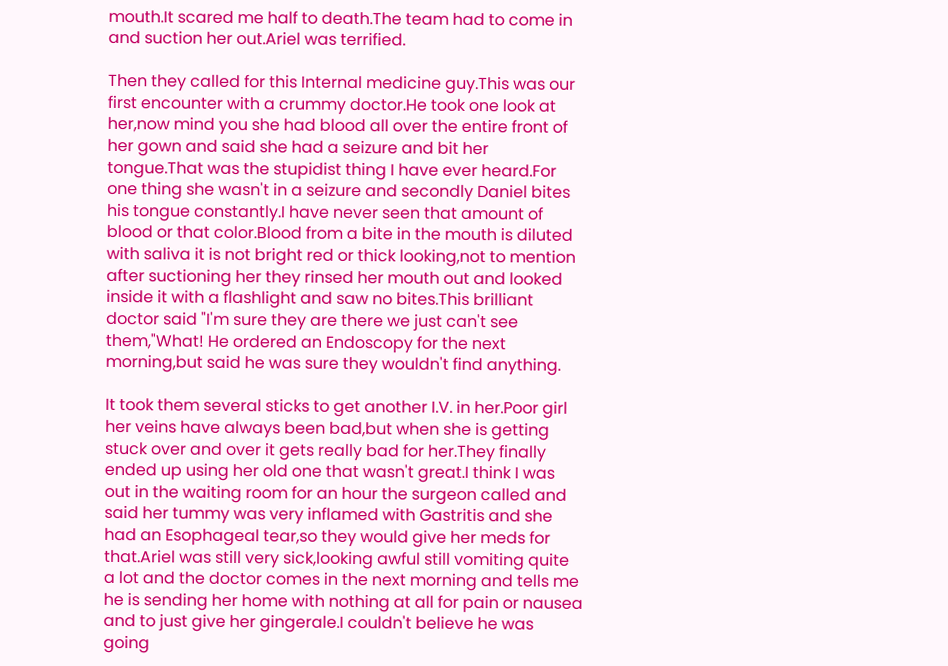mouth.It scared me half to death.The team had to come in and suction her out.Ariel was terrified.

Then they called for this Internal medicine guy.This was our first encounter with a crummy doctor.He took one look at her,now mind you she had blood all over the entire front of her gown and said she had a seizure and bit her tongue.That was the stupidist thing I have ever heard.For one thing she wasn't in a seizure and secondly Daniel bites his tongue constantly.I have never seen that amount of blood or that color.Blood from a bite in the mouth is diluted with saliva it is not bright red or thick looking,not to mention after suctioning her they rinsed her mouth out and looked inside it with a flashlight and saw no bites.This brilliant doctor said "I'm sure they are there we just can't see them,"What! He ordered an Endoscopy for the next morning,but said he was sure they wouldn't find anything.

It took them several sticks to get another I.V. in her.Poor girl her veins have always been bad,but when she is getting stuck over and over it gets really bad for her.They finally ended up using her old one that wasn't great.I think I was out in the waiting room for an hour the surgeon called and said her tummy was very inflamed with Gastritis and she had an Esophageal tear,so they would give her meds for that.Ariel was still very sick,looking awful still vomiting quite a lot and the doctor comes in the next morning and tells me he is sending her home with nothing at all for pain or nausea and to just give her gingerale.I couldn't believe he was going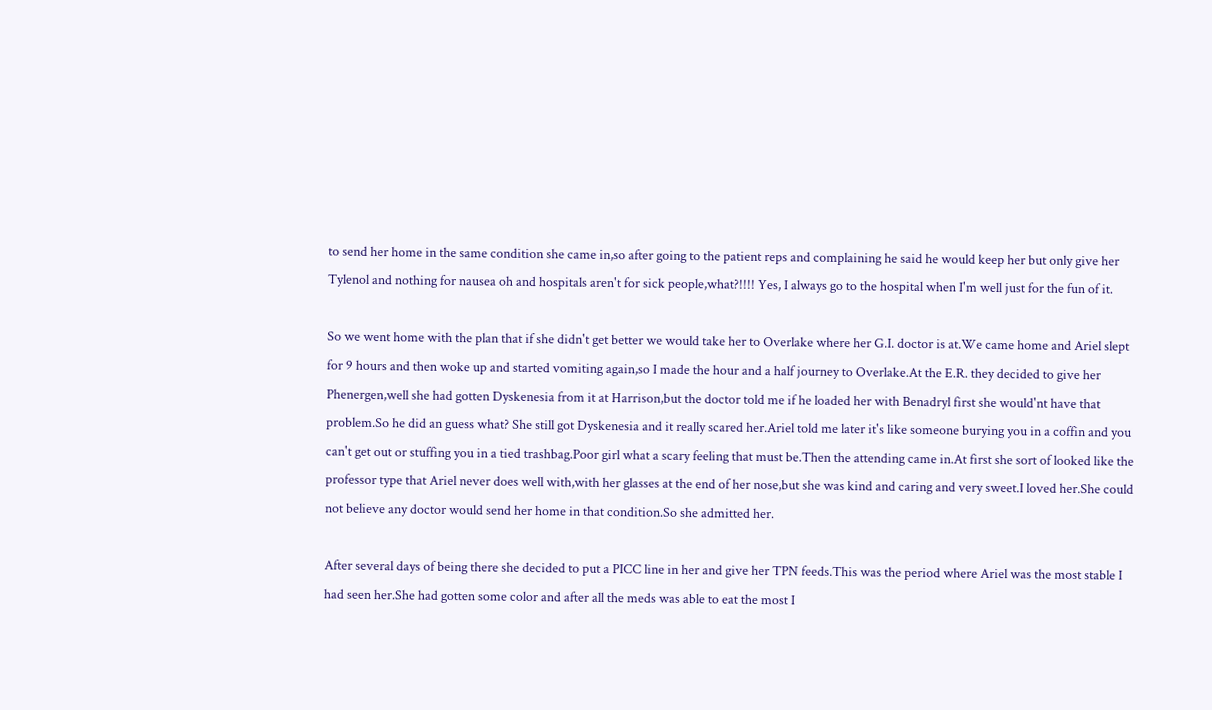to send her home in the same condition she came in,so after going to the patient reps and complaining he said he would keep her but only give her Tylenol and nothing for nausea oh and hospitals aren't for sick people,what?!!!! Yes, I always go to the hospital when I'm well just for the fun of it.

So we went home with the plan that if she didn't get better we would take her to Overlake where her G.I. doctor is at.We came home and Ariel slept for 9 hours and then woke up and started vomiting again,so I made the hour and a half journey to Overlake.At the E.R. they decided to give her Phenergen,well she had gotten Dyskenesia from it at Harrison,but the doctor told me if he loaded her with Benadryl first she would'nt have that problem.So he did an guess what? She still got Dyskenesia and it really scared her.Ariel told me later it's like someone burying you in a coffin and you can't get out or stuffing you in a tied trashbag.Poor girl what a scary feeling that must be.Then the attending came in.At first she sort of looked like the professor type that Ariel never does well with,with her glasses at the end of her nose,but she was kind and caring and very sweet.I loved her.She could not believe any doctor would send her home in that condition.So she admitted her.

After several days of being there she decided to put a PICC line in her and give her TPN feeds.This was the period where Ariel was the most stable I had seen her.She had gotten some color and after all the meds was able to eat the most I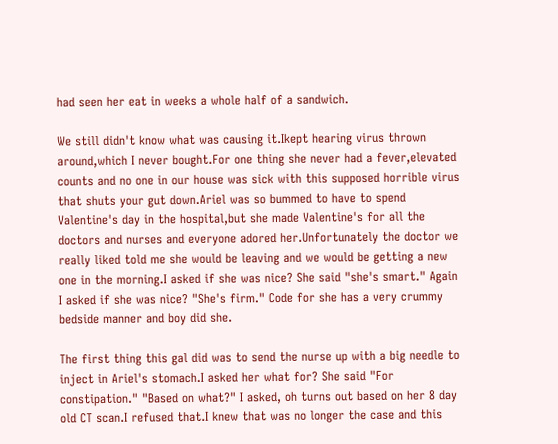had seen her eat in weeks a whole half of a sandwich.

We still didn't know what was causing it.Ikept hearing virus thrown around,which I never bought.For one thing she never had a fever,elevated counts and no one in our house was sick with this supposed horrible virus that shuts your gut down.Ariel was so bummed to have to spend Valentine's day in the hospital,but she made Valentine's for all the doctors and nurses and everyone adored her.Unfortunately the doctor we really liked told me she would be leaving and we would be getting a new one in the morning.I asked if she was nice? She said "she's smart." Again I asked if she was nice? "She's firm." Code for she has a very crummy bedside manner and boy did she.

The first thing this gal did was to send the nurse up with a big needle to inject in Ariel's stomach.I asked her what for? She said "For constipation." "Based on what?" I asked, oh turns out based on her 8 day old CT scan.I refused that.I knew that was no longer the case and this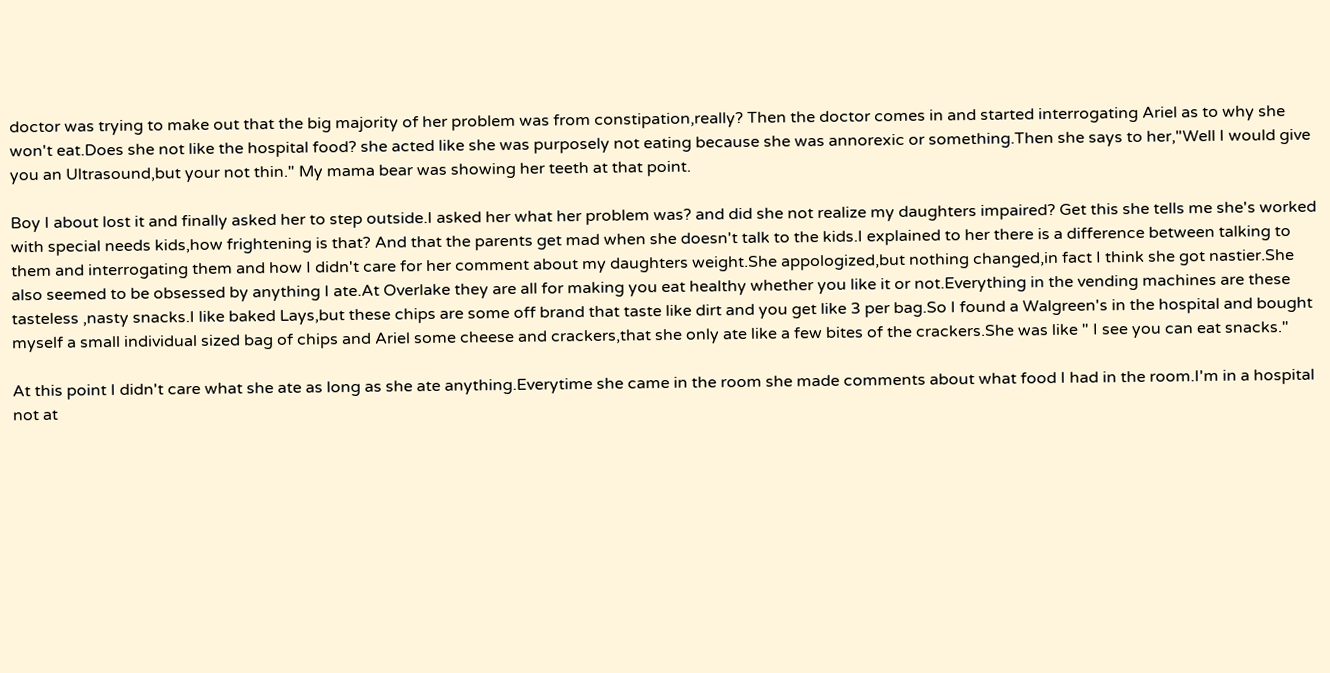doctor was trying to make out that the big majority of her problem was from constipation,really? Then the doctor comes in and started interrogating Ariel as to why she won't eat.Does she not like the hospital food? she acted like she was purposely not eating because she was annorexic or something.Then she says to her,"Well I would give you an Ultrasound,but your not thin." My mama bear was showing her teeth at that point.

Boy I about lost it and finally asked her to step outside.I asked her what her problem was? and did she not realize my daughters impaired? Get this she tells me she's worked with special needs kids,how frightening is that? And that the parents get mad when she doesn't talk to the kids.I explained to her there is a difference between talking to them and interrogating them and how I didn't care for her comment about my daughters weight.She appologized,but nothing changed,in fact I think she got nastier.She also seemed to be obsessed by anything I ate.At Overlake they are all for making you eat healthy whether you like it or not.Everything in the vending machines are these tasteless ,nasty snacks.I like baked Lays,but these chips are some off brand that taste like dirt and you get like 3 per bag.So I found a Walgreen's in the hospital and bought myself a small individual sized bag of chips and Ariel some cheese and crackers,that she only ate like a few bites of the crackers.She was like " I see you can eat snacks."

At this point I didn't care what she ate as long as she ate anything.Everytime she came in the room she made comments about what food I had in the room.I'm in a hospital not at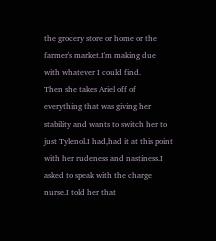the grocery store or home or the farmer's market.I'm making due with whatever I could find.
Then she takes Ariel off of everything that was giving her stability and wants to switch her to just Tylenol.I had,had it at this point with her rudeness and nastiness.I asked to speak with the charge nurse.I told her that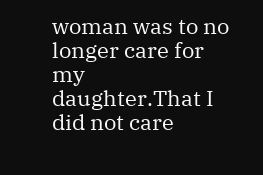woman was to no longer care for my daughter.That I did not care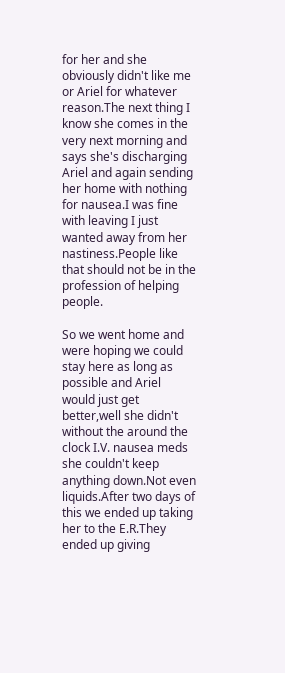for her and she obviously didn't like me or Ariel for whatever reason.The next thing I know she comes in the very next morning and says she's discharging Ariel and again sending her home with nothing for nausea.I was fine with leaving I just wanted away from her nastiness.People like that should not be in the profession of helping people.

So we went home and were hoping we could stay here as long as possible and Ariel would just get better,well she didn't without the around the clock I.V. nausea meds she couldn't keep anything down.Not even liquids.After two days of this we ended up taking her to the E.R.They ended up giving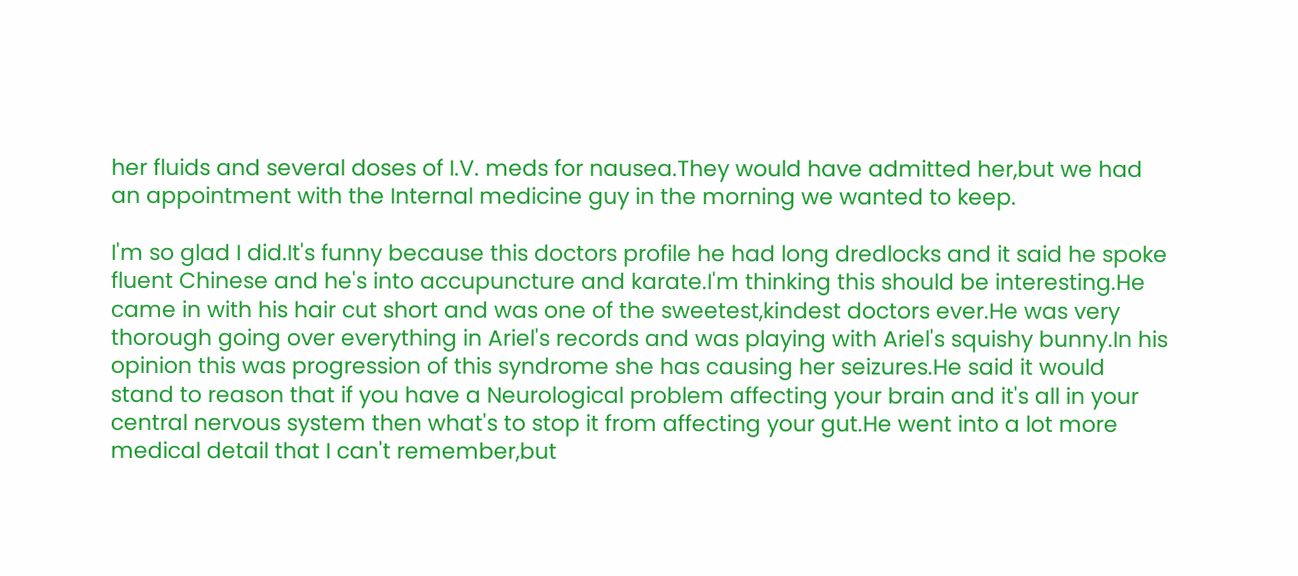her fluids and several doses of I.V. meds for nausea.They would have admitted her,but we had an appointment with the Internal medicine guy in the morning we wanted to keep.

I'm so glad I did.It's funny because this doctors profile he had long dredlocks and it said he spoke fluent Chinese and he's into accupuncture and karate.I'm thinking this should be interesting.He came in with his hair cut short and was one of the sweetest,kindest doctors ever.He was very thorough going over everything in Ariel's records and was playing with Ariel's squishy bunny.In his opinion this was progression of this syndrome she has causing her seizures.He said it would stand to reason that if you have a Neurological problem affecting your brain and it's all in your central nervous system then what's to stop it from affecting your gut.He went into a lot more medical detail that I can't remember,but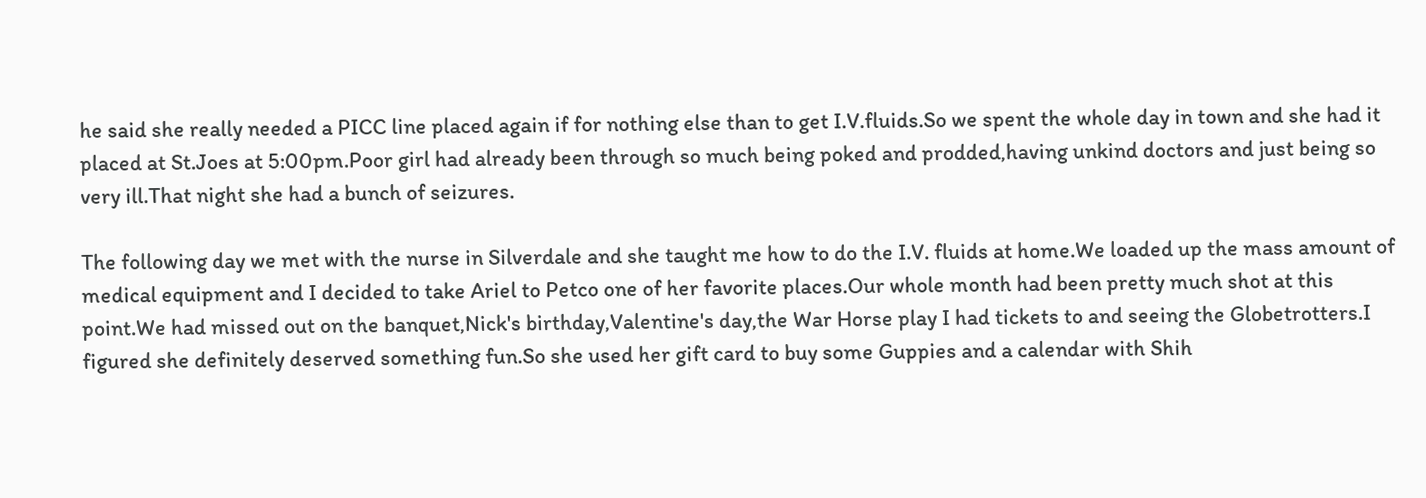he said she really needed a PICC line placed again if for nothing else than to get I.V.fluids.So we spent the whole day in town and she had it placed at St.Joes at 5:00pm.Poor girl had already been through so much being poked and prodded,having unkind doctors and just being so very ill.That night she had a bunch of seizures.

The following day we met with the nurse in Silverdale and she taught me how to do the I.V. fluids at home.We loaded up the mass amount of medical equipment and I decided to take Ariel to Petco one of her favorite places.Our whole month had been pretty much shot at this point.We had missed out on the banquet,Nick's birthday,Valentine's day,the War Horse play I had tickets to and seeing the Globetrotters.I figured she definitely deserved something fun.So she used her gift card to buy some Guppies and a calendar with Shih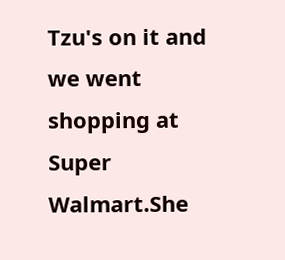Tzu's on it and we went shopping at Super Walmart.She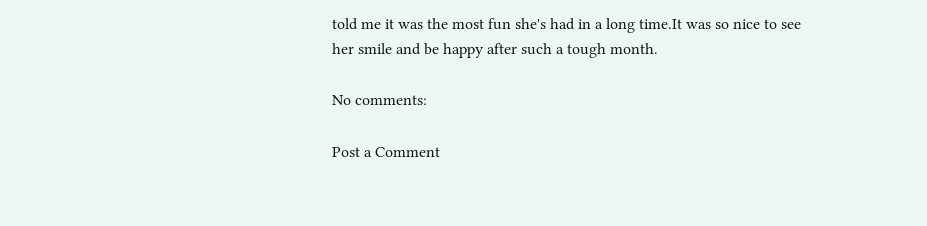told me it was the most fun she's had in a long time.It was so nice to see her smile and be happy after such a tough month.

No comments:

Post a Comment